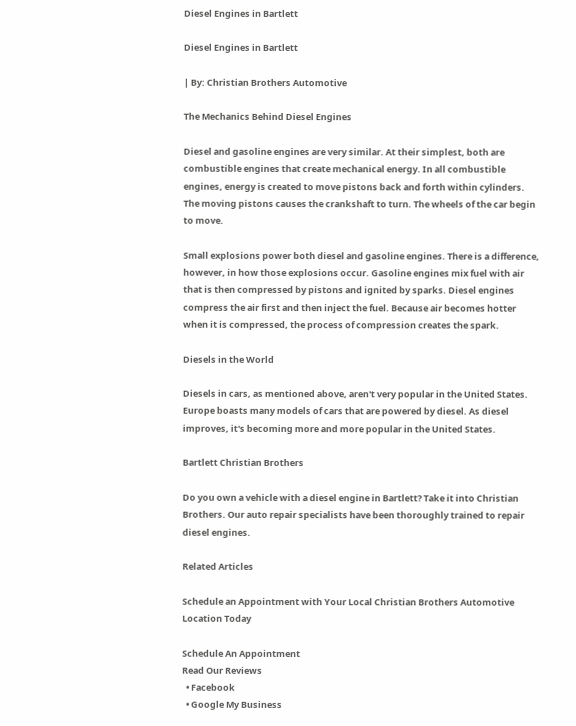Diesel Engines in Bartlett

Diesel Engines in Bartlett

| By: Christian Brothers Automotive

The Mechanics Behind Diesel Engines

Diesel and gasoline engines are very similar. At their simplest, both are combustible engines that create mechanical energy. In all combustible engines, energy is created to move pistons back and forth within cylinders. The moving pistons causes the crankshaft to turn. The wheels of the car begin to move.

Small explosions power both diesel and gasoline engines. There is a difference, however, in how those explosions occur. Gasoline engines mix fuel with air that is then compressed by pistons and ignited by sparks. Diesel engines compress the air first and then inject the fuel. Because air becomes hotter when it is compressed, the process of compression creates the spark.

Diesels in the World

Diesels in cars, as mentioned above, aren't very popular in the United States. Europe boasts many models of cars that are powered by diesel. As diesel improves, it's becoming more and more popular in the United States.

Bartlett Christian Brothers

Do you own a vehicle with a diesel engine in Bartlett? Take it into Christian Brothers. Our auto repair specialists have been thoroughly trained to repair diesel engines.

Related Articles

Schedule an Appointment with Your Local Christian Brothers Automotive Location Today

Schedule An Appointment
Read Our Reviews
  • Facebook
  • Google My Business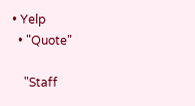• Yelp
  • "Quote"

    "Staff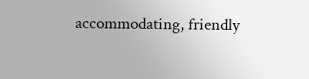accommodating, friendly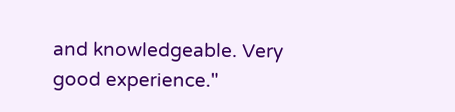and knowledgeable. Very good experience."